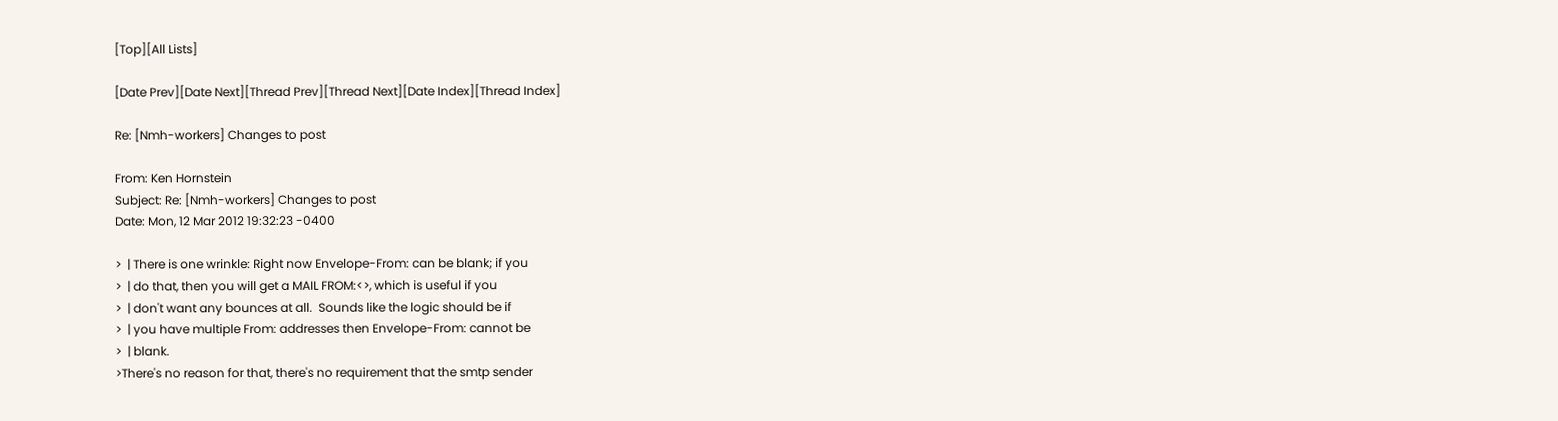[Top][All Lists]

[Date Prev][Date Next][Thread Prev][Thread Next][Date Index][Thread Index]

Re: [Nmh-workers] Changes to post

From: Ken Hornstein
Subject: Re: [Nmh-workers] Changes to post
Date: Mon, 12 Mar 2012 19:32:23 -0400

>  | There is one wrinkle: Right now Envelope-From: can be blank; if you
>  | do that, then you will get a MAIL FROM:<>, which is useful if you
>  | don't want any bounces at all.  Sounds like the logic should be if
>  | you have multiple From: addresses then Envelope-From: cannot be
>  | blank.
>There's no reason for that, there's no requirement that the smtp sender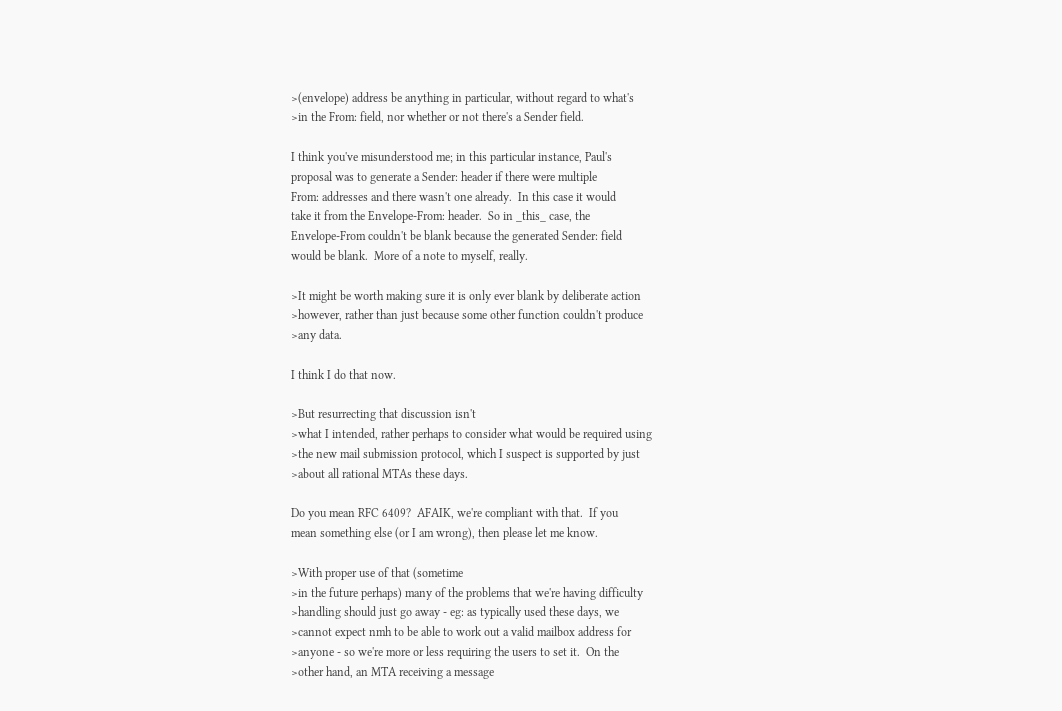>(envelope) address be anything in particular, without regard to what's
>in the From: field, nor whether or not there's a Sender field.

I think you've misunderstood me; in this particular instance, Paul's
proposal was to generate a Sender: header if there were multiple
From: addresses and there wasn't one already.  In this case it would
take it from the Envelope-From: header.  So in _this_ case, the
Envelope-From couldn't be blank because the generated Sender: field
would be blank.  More of a note to myself, really.

>It might be worth making sure it is only ever blank by deliberate action
>however, rather than just because some other function couldn't produce
>any data.

I think I do that now.

>But resurrecting that discussion isn't
>what I intended, rather perhaps to consider what would be required using
>the new mail submission protocol, which I suspect is supported by just
>about all rational MTAs these days.

Do you mean RFC 6409?  AFAIK, we're compliant with that.  If you
mean something else (or I am wrong), then please let me know.

>With proper use of that (sometime
>in the future perhaps) many of the problems that we're having difficulty
>handling should just go away - eg: as typically used these days, we
>cannot expect nmh to be able to work out a valid mailbox address for
>anyone - so we're more or less requiring the users to set it.  On the
>other hand, an MTA receiving a message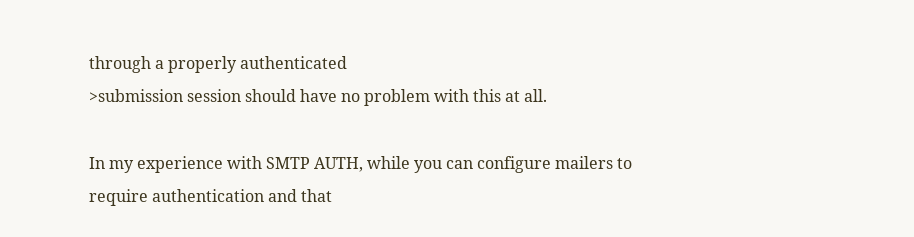through a properly authenticated
>submission session should have no problem with this at all.

In my experience with SMTP AUTH, while you can configure mailers to
require authentication and that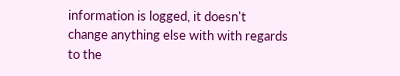information is logged, it doesn't
change anything else with with regards to the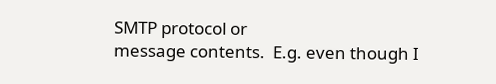SMTP protocol or
message contents.  E.g. even though I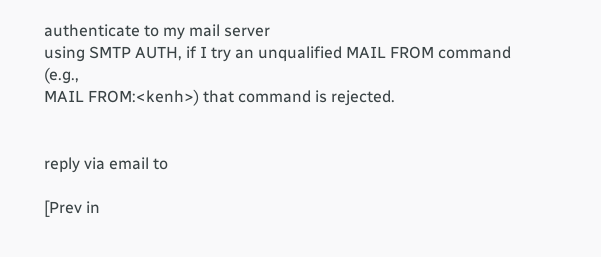authenticate to my mail server
using SMTP AUTH, if I try an unqualified MAIL FROM command (e.g.,
MAIL FROM:<kenh>) that command is rejected.


reply via email to

[Prev in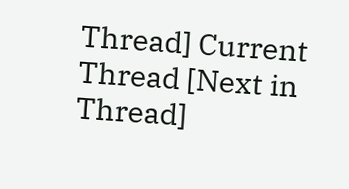Thread] Current Thread [Next in Thread]